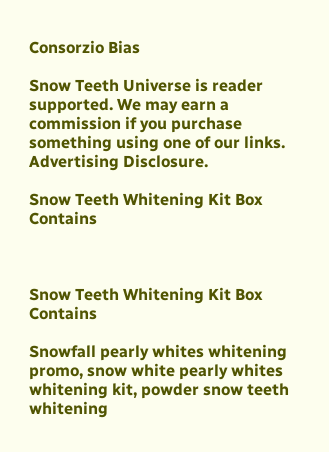Consorzio Bias

Snow Teeth Universe is reader supported. We may earn a commission if you purchase something using one of our links. Advertising Disclosure.

Snow Teeth Whitening Kit Box Contains



Snow Teeth Whitening Kit Box Contains

Snowfall pearly whites whitening promo, snow white pearly whites whitening kit, powder snow teeth whitening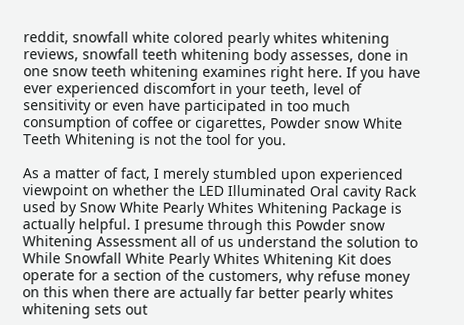reddit, snowfall white colored pearly whites whitening reviews, snowfall teeth whitening body assesses, done in one snow teeth whitening examines right here. If you have ever experienced discomfort in your teeth, level of sensitivity or even have participated in too much consumption of coffee or cigarettes, Powder snow White Teeth Whitening is not the tool for you.

As a matter of fact, I merely stumbled upon experienced viewpoint on whether the LED Illuminated Oral cavity Rack used by Snow White Pearly Whites Whitening Package is actually helpful. I presume through this Powder snow Whitening Assessment all of us understand the solution to While Snowfall White Pearly Whites Whitening Kit does operate for a section of the customers, why refuse money on this when there are actually far better pearly whites whitening sets out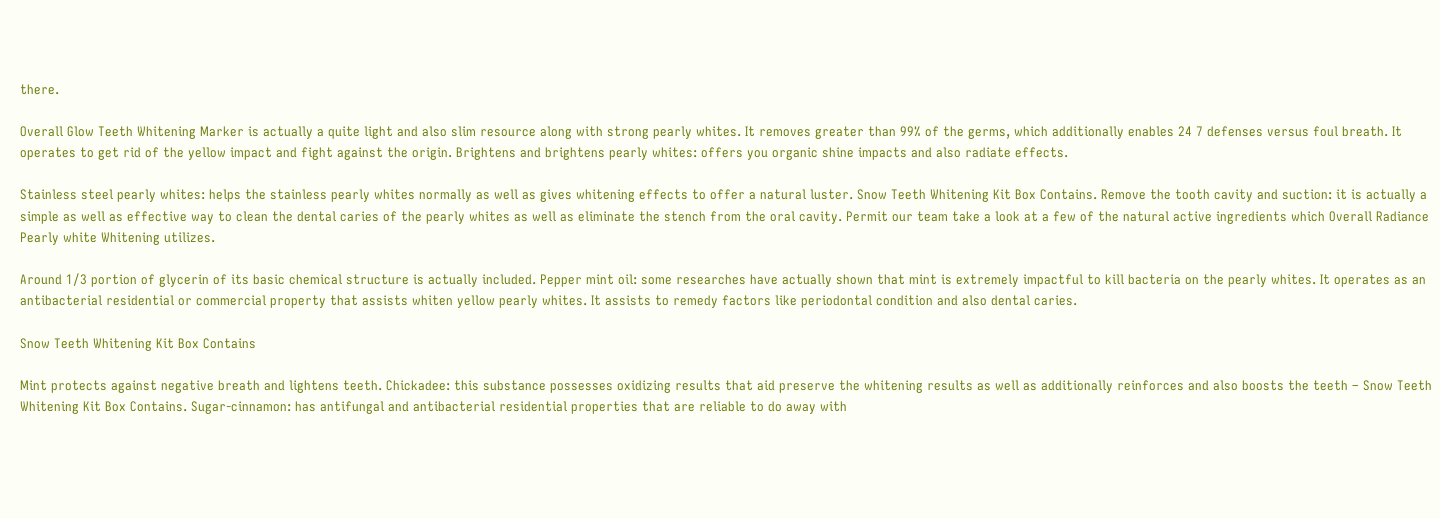there.

Overall Glow Teeth Whitening Marker is actually a quite light and also slim resource along with strong pearly whites. It removes greater than 99% of the germs, which additionally enables 24 7 defenses versus foul breath. It operates to get rid of the yellow impact and fight against the origin. Brightens and brightens pearly whites: offers you organic shine impacts and also radiate effects.

Stainless steel pearly whites: helps the stainless pearly whites normally as well as gives whitening effects to offer a natural luster. Snow Teeth Whitening Kit Box Contains. Remove the tooth cavity and suction: it is actually a simple as well as effective way to clean the dental caries of the pearly whites as well as eliminate the stench from the oral cavity. Permit our team take a look at a few of the natural active ingredients which Overall Radiance Pearly white Whitening utilizes.

Around 1/3 portion of glycerin of its basic chemical structure is actually included. Pepper mint oil: some researches have actually shown that mint is extremely impactful to kill bacteria on the pearly whites. It operates as an antibacterial residential or commercial property that assists whiten yellow pearly whites. It assists to remedy factors like periodontal condition and also dental caries.

Snow Teeth Whitening Kit Box Contains

Mint protects against negative breath and lightens teeth. Chickadee: this substance possesses oxidizing results that aid preserve the whitening results as well as additionally reinforces and also boosts the teeth – Snow Teeth Whitening Kit Box Contains. Sugar-cinnamon: has antifungal and antibacterial residential properties that are reliable to do away with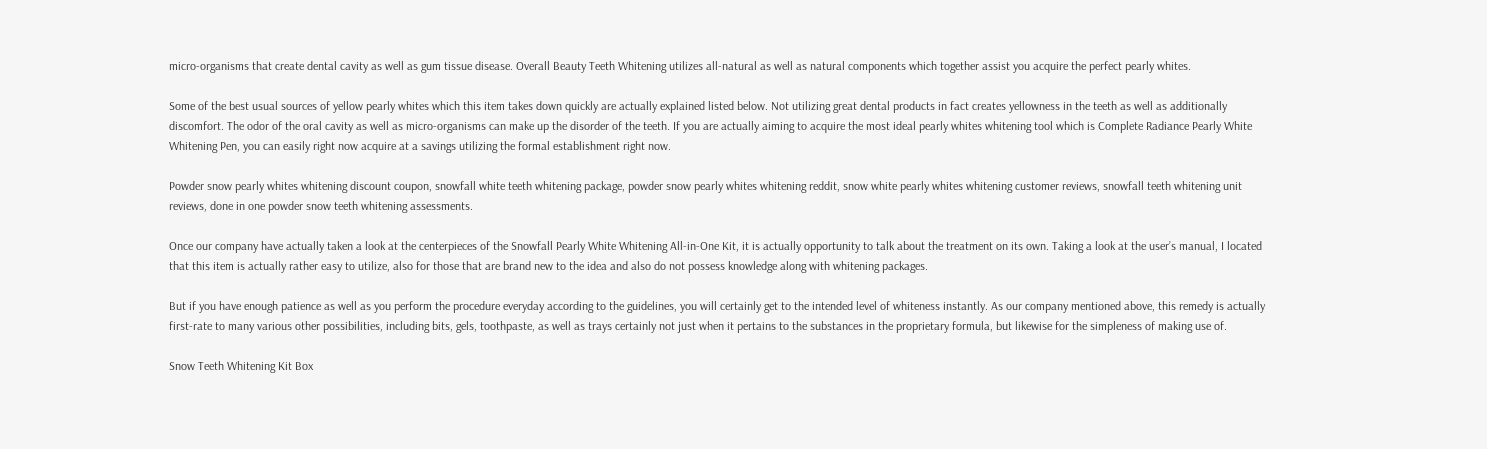micro-organisms that create dental cavity as well as gum tissue disease. Overall Beauty Teeth Whitening utilizes all-natural as well as natural components which together assist you acquire the perfect pearly whites.

Some of the best usual sources of yellow pearly whites which this item takes down quickly are actually explained listed below. Not utilizing great dental products in fact creates yellowness in the teeth as well as additionally discomfort. The odor of the oral cavity as well as micro-organisms can make up the disorder of the teeth. If you are actually aiming to acquire the most ideal pearly whites whitening tool which is Complete Radiance Pearly White Whitening Pen, you can easily right now acquire at a savings utilizing the formal establishment right now.

Powder snow pearly whites whitening discount coupon, snowfall white teeth whitening package, powder snow pearly whites whitening reddit, snow white pearly whites whitening customer reviews, snowfall teeth whitening unit reviews, done in one powder snow teeth whitening assessments.

Once our company have actually taken a look at the centerpieces of the Snowfall Pearly White Whitening All-in-One Kit, it is actually opportunity to talk about the treatment on its own. Taking a look at the user’s manual, I located that this item is actually rather easy to utilize, also for those that are brand new to the idea and also do not possess knowledge along with whitening packages.

But if you have enough patience as well as you perform the procedure everyday according to the guidelines, you will certainly get to the intended level of whiteness instantly. As our company mentioned above, this remedy is actually first-rate to many various other possibilities, including bits, gels, toothpaste, as well as trays certainly not just when it pertains to the substances in the proprietary formula, but likewise for the simpleness of making use of.

Snow Teeth Whitening Kit Box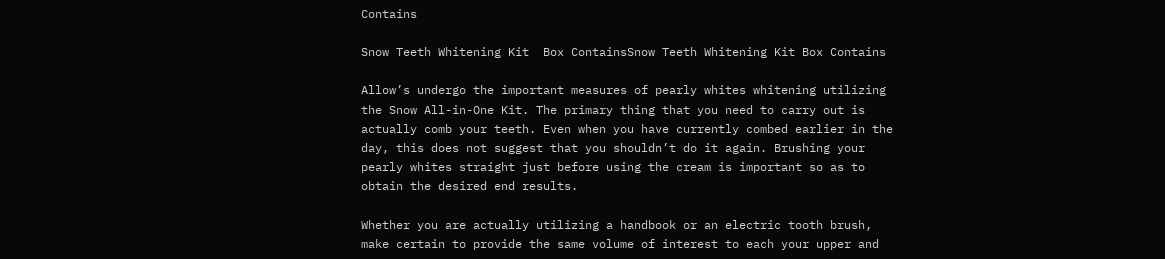Contains

Snow Teeth Whitening Kit  Box ContainsSnow Teeth Whitening Kit Box Contains

Allow’s undergo the important measures of pearly whites whitening utilizing the Snow All-in-One Kit. The primary thing that you need to carry out is actually comb your teeth. Even when you have currently combed earlier in the day, this does not suggest that you shouldn’t do it again. Brushing your pearly whites straight just before using the cream is important so as to obtain the desired end results.

Whether you are actually utilizing a handbook or an electric tooth brush, make certain to provide the same volume of interest to each your upper and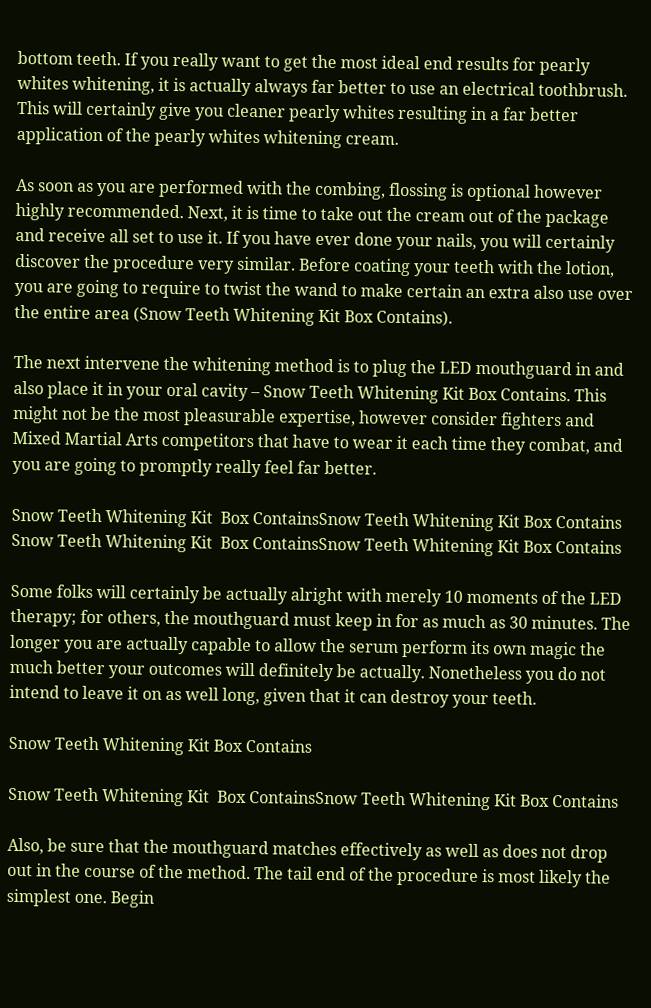bottom teeth. If you really want to get the most ideal end results for pearly whites whitening, it is actually always far better to use an electrical toothbrush. This will certainly give you cleaner pearly whites resulting in a far better application of the pearly whites whitening cream.

As soon as you are performed with the combing, flossing is optional however highly recommended. Next, it is time to take out the cream out of the package and receive all set to use it. If you have ever done your nails, you will certainly discover the procedure very similar. Before coating your teeth with the lotion, you are going to require to twist the wand to make certain an extra also use over the entire area (Snow Teeth Whitening Kit Box Contains).

The next intervene the whitening method is to plug the LED mouthguard in and also place it in your oral cavity – Snow Teeth Whitening Kit Box Contains. This might not be the most pleasurable expertise, however consider fighters and Mixed Martial Arts competitors that have to wear it each time they combat, and you are going to promptly really feel far better.

Snow Teeth Whitening Kit  Box ContainsSnow Teeth Whitening Kit Box Contains
Snow Teeth Whitening Kit  Box ContainsSnow Teeth Whitening Kit Box Contains

Some folks will certainly be actually alright with merely 10 moments of the LED therapy; for others, the mouthguard must keep in for as much as 30 minutes. The longer you are actually capable to allow the serum perform its own magic the much better your outcomes will definitely be actually. Nonetheless you do not intend to leave it on as well long, given that it can destroy your teeth.

Snow Teeth Whitening Kit Box Contains

Snow Teeth Whitening Kit  Box ContainsSnow Teeth Whitening Kit Box Contains

Also, be sure that the mouthguard matches effectively as well as does not drop out in the course of the method. The tail end of the procedure is most likely the simplest one. Begin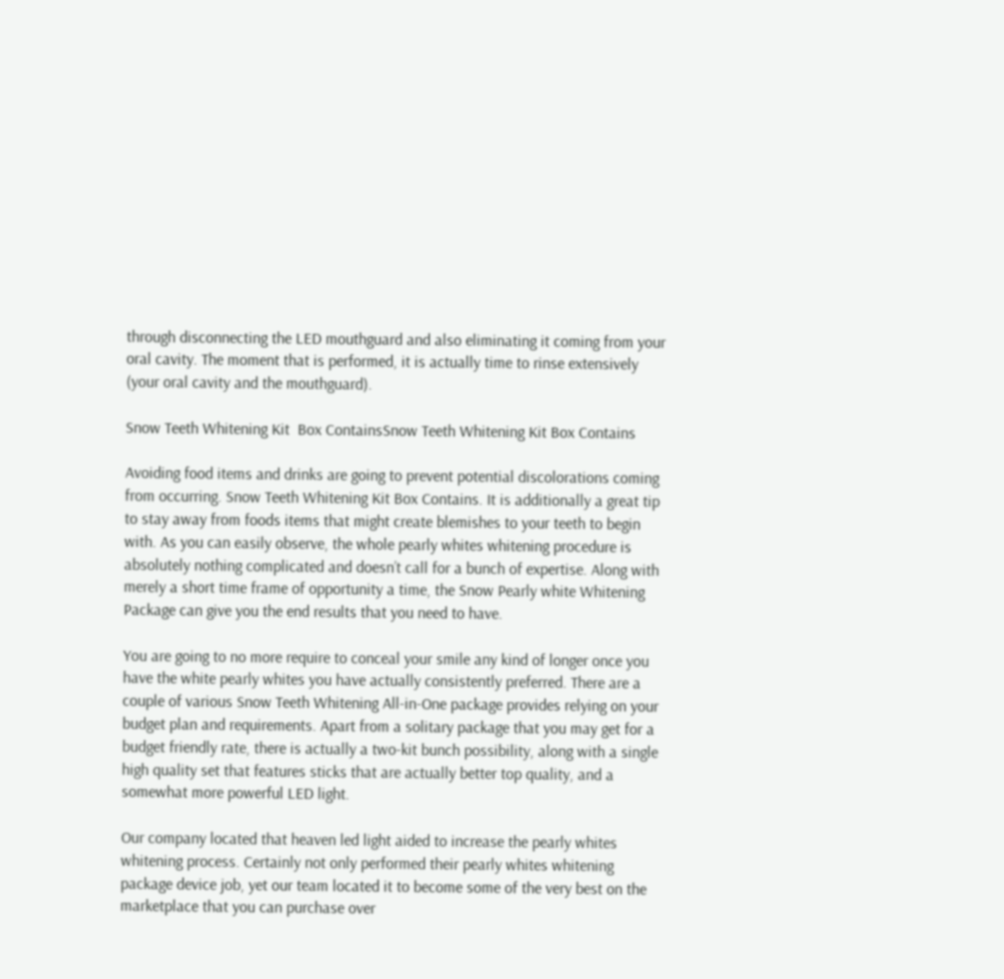through disconnecting the LED mouthguard and also eliminating it coming from your oral cavity. The moment that is performed, it is actually time to rinse extensively (your oral cavity and the mouthguard).

Snow Teeth Whitening Kit  Box ContainsSnow Teeth Whitening Kit Box Contains

Avoiding food items and drinks are going to prevent potential discolorations coming from occurring. Snow Teeth Whitening Kit Box Contains. It is additionally a great tip to stay away from foods items that might create blemishes to your teeth to begin with. As you can easily observe, the whole pearly whites whitening procedure is absolutely nothing complicated and doesn’t call for a bunch of expertise. Along with merely a short time frame of opportunity a time, the Snow Pearly white Whitening Package can give you the end results that you need to have.

You are going to no more require to conceal your smile any kind of longer once you have the white pearly whites you have actually consistently preferred. There are a couple of various Snow Teeth Whitening All-in-One package provides relying on your budget plan and requirements. Apart from a solitary package that you may get for a budget friendly rate, there is actually a two-kit bunch possibility, along with a single high quality set that features sticks that are actually better top quality, and a somewhat more powerful LED light.

Our company located that heaven led light aided to increase the pearly whites whitening process. Certainly not only performed their pearly whites whitening package device job, yet our team located it to become some of the very best on the marketplace that you can purchase over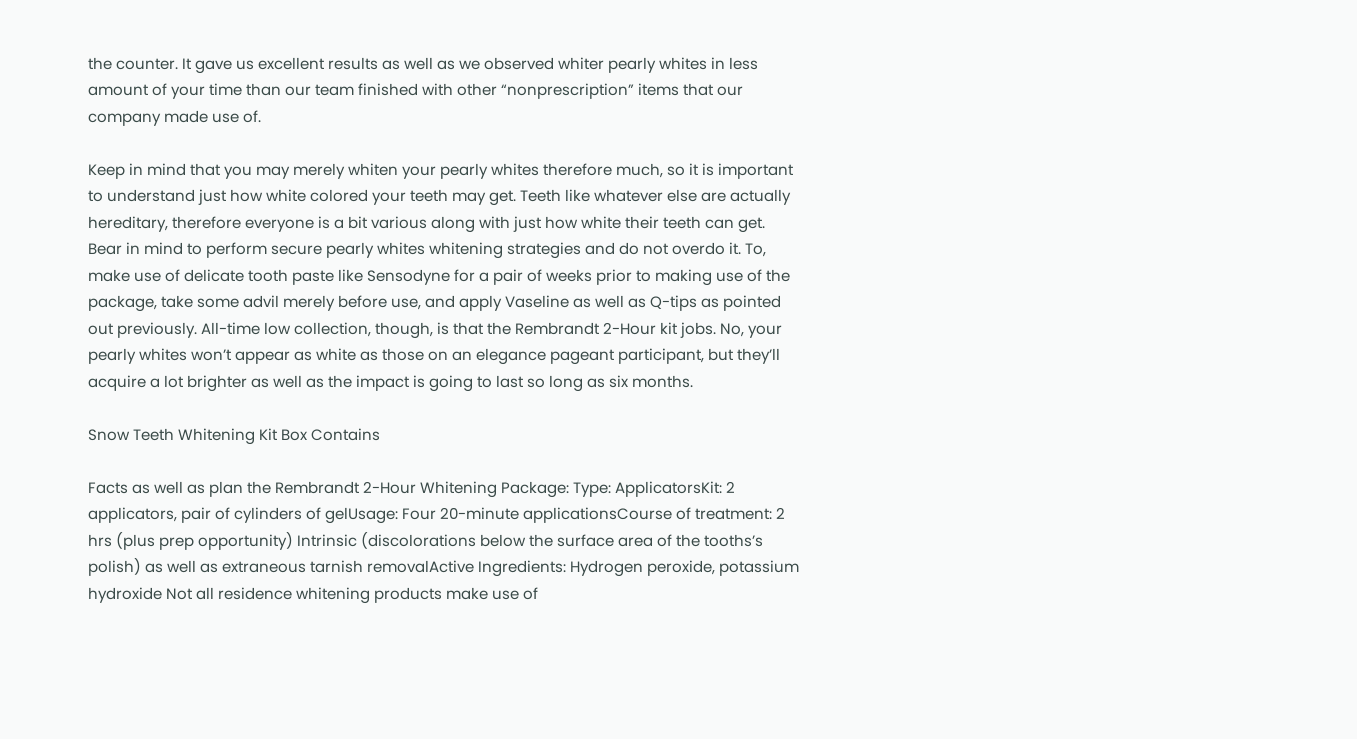the counter. It gave us excellent results as well as we observed whiter pearly whites in less amount of your time than our team finished with other “nonprescription” items that our company made use of.

Keep in mind that you may merely whiten your pearly whites therefore much, so it is important to understand just how white colored your teeth may get. Teeth like whatever else are actually hereditary, therefore everyone is a bit various along with just how white their teeth can get. Bear in mind to perform secure pearly whites whitening strategies and do not overdo it. To, make use of delicate tooth paste like Sensodyne for a pair of weeks prior to making use of the package, take some advil merely before use, and apply Vaseline as well as Q-tips as pointed out previously. All-time low collection, though, is that the Rembrandt 2-Hour kit jobs. No, your pearly whites won’t appear as white as those on an elegance pageant participant, but they’ll acquire a lot brighter as well as the impact is going to last so long as six months.

Snow Teeth Whitening Kit Box Contains

Facts as well as plan the Rembrandt 2-Hour Whitening Package: Type: ApplicatorsKit: 2 applicators, pair of cylinders of gelUsage: Four 20-minute applicationsCourse of treatment: 2 hrs (plus prep opportunity) Intrinsic (discolorations below the surface area of the tooths’s polish) as well as extraneous tarnish removalActive Ingredients: Hydrogen peroxide, potassium hydroxide Not all residence whitening products make use of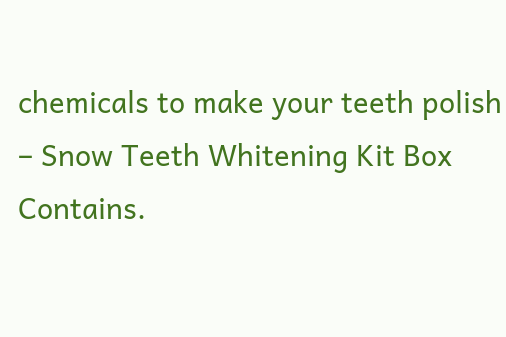chemicals to make your teeth polish – Snow Teeth Whitening Kit Box Contains.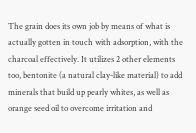The grain does its own job by means of what is actually gotten in touch with adsorption, with the charcoal effectively. It utilizes 2 other elements too, bentonite (a natural clay-like material) to add minerals that build up pearly whites, as well as orange seed oil to overcome irritation and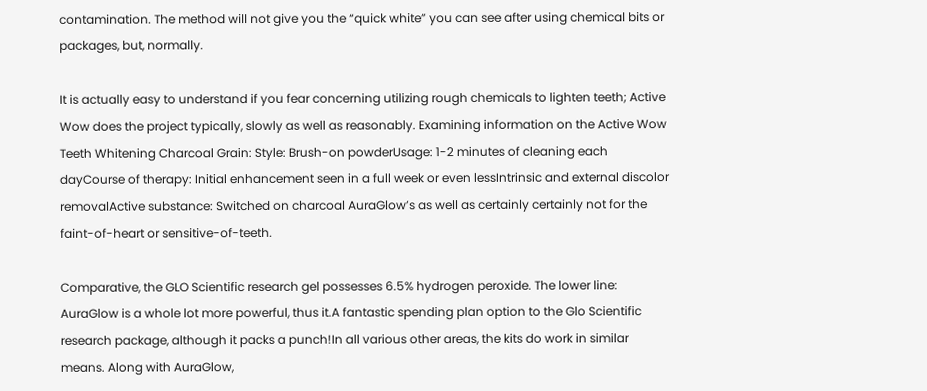contamination. The method will not give you the “quick white” you can see after using chemical bits or packages, but, normally.

It is actually easy to understand if you fear concerning utilizing rough chemicals to lighten teeth; Active Wow does the project typically, slowly as well as reasonably. Examining information on the Active Wow Teeth Whitening Charcoal Grain: Style: Brush-on powderUsage: 1-2 minutes of cleaning each dayCourse of therapy: Initial enhancement seen in a full week or even lessIntrinsic and external discolor removalActive substance: Switched on charcoal AuraGlow’s as well as certainly certainly not for the faint-of-heart or sensitive-of-teeth.

Comparative, the GLO Scientific research gel possesses 6.5% hydrogen peroxide. The lower line: AuraGlow is a whole lot more powerful, thus it.A fantastic spending plan option to the Glo Scientific research package, although it packs a punch!In all various other areas, the kits do work in similar means. Along with AuraGlow,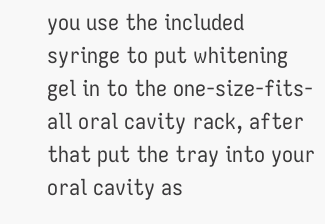you use the included syringe to put whitening gel in to the one-size-fits-all oral cavity rack, after that put the tray into your oral cavity as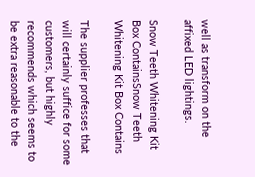well as transform on the affixed LED lightings.

Snow Teeth Whitening Kit  Box ContainsSnow Teeth Whitening Kit Box Contains

The supplier professes that will certainly suffice for some customers, but highly recommends which seems to be extra reasonable to the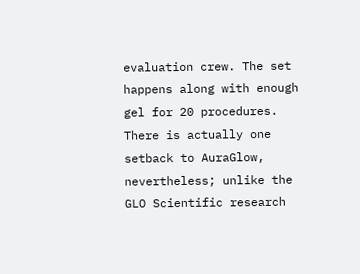evaluation crew. The set happens along with enough gel for 20 procedures. There is actually one setback to AuraGlow, nevertheless; unlike the GLO Scientific research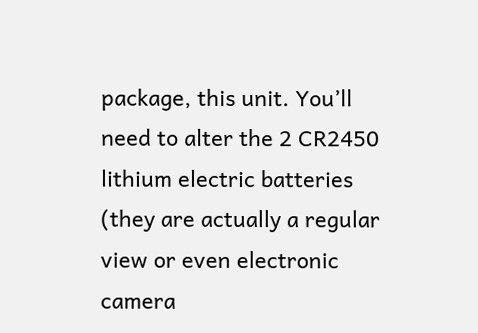package, this unit. You’ll need to alter the 2 CR2450 lithium electric batteries (they are actually a regular view or even electronic camera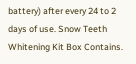battery) after every 24 to 2 days of use. Snow Teeth Whitening Kit Box Contains.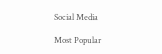Social Media

Most Popular